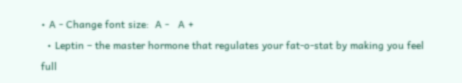• A - Change font size:  A -   A +
  • Leptin – the master hormone that regulates your fat-o-stat by making you feel full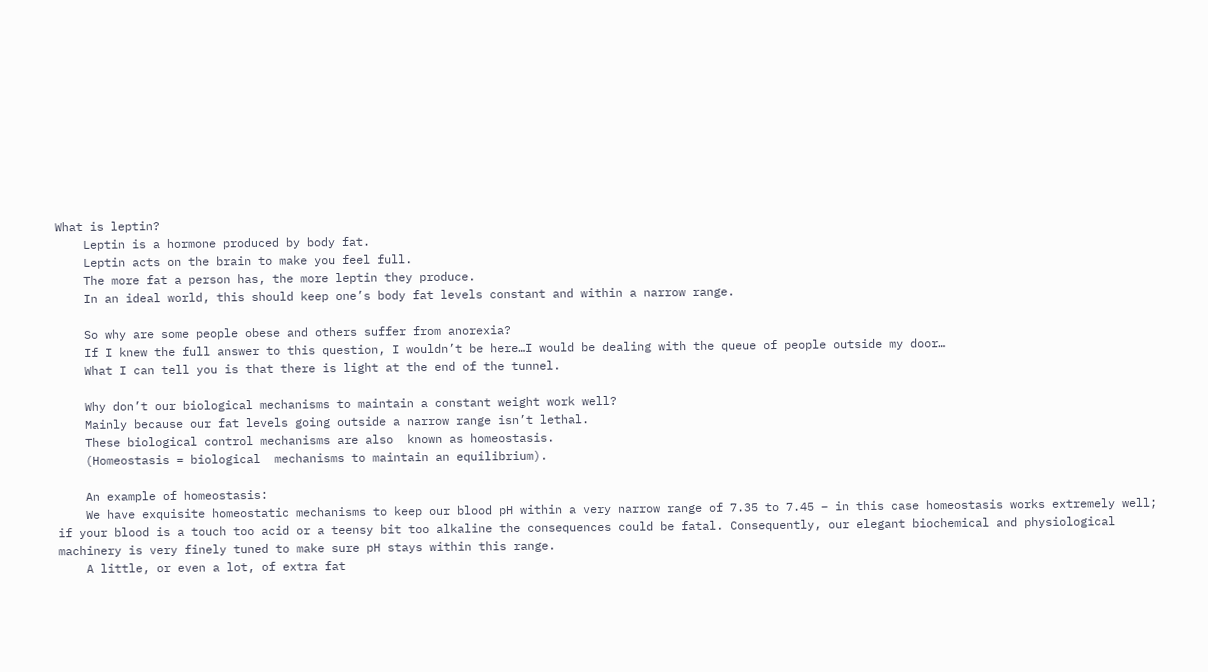What is leptin?
    Leptin is a hormone produced by body fat.
    Leptin acts on the brain to make you feel full.
    The more fat a person has, the more leptin they produce.
    In an ideal world, this should keep one’s body fat levels constant and within a narrow range.

    So why are some people obese and others suffer from anorexia?
    If I knew the full answer to this question, I wouldn’t be here…I would be dealing with the queue of people outside my door…
    What I can tell you is that there is light at the end of the tunnel.

    Why don’t our biological mechanisms to maintain a constant weight work well?
    Mainly because our fat levels going outside a narrow range isn’t lethal.
    These biological control mechanisms are also  known as homeostasis.
    (Homeostasis = biological  mechanisms to maintain an equilibrium).

    An example of homeostasis:
    We have exquisite homeostatic mechanisms to keep our blood pH within a very narrow range of 7.35 to 7.45 – in this case homeostasis works extremely well; if your blood is a touch too acid or a teensy bit too alkaline the consequences could be fatal. Consequently, our elegant biochemical and physiological machinery is very finely tuned to make sure pH stays within this range.
    A little, or even a lot, of extra fat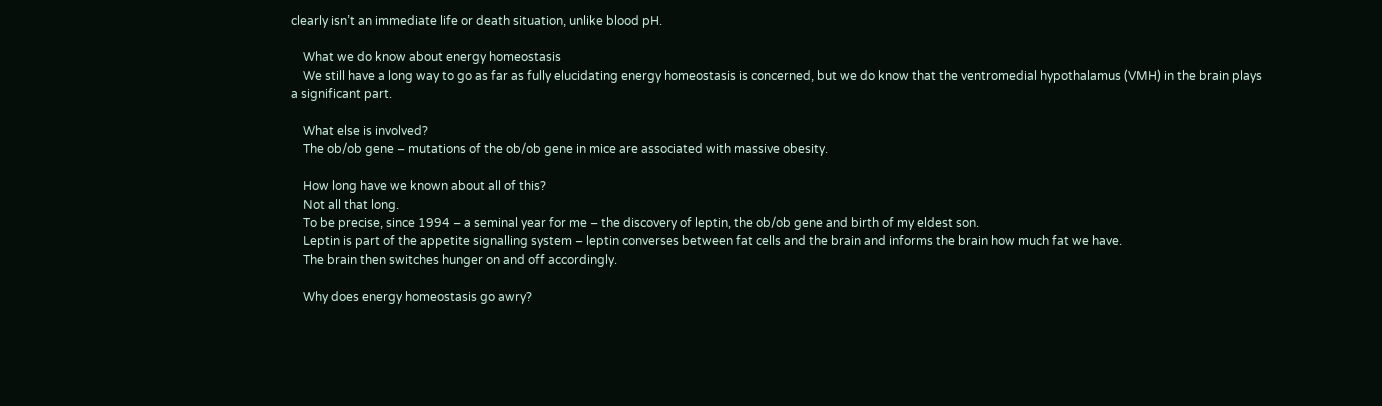clearly isn’t an immediate life or death situation, unlike blood pH.

    What we do know about energy homeostasis
    We still have a long way to go as far as fully elucidating energy homeostasis is concerned, but we do know that the ventromedial hypothalamus (VMH) in the brain plays a significant part.

    What else is involved?
    The ob/ob gene – mutations of the ob/ob gene in mice are associated with massive obesity.

    How long have we known about all of this?
    Not all that long.
    To be precise, since 1994 – a seminal year for me – the discovery of leptin, the ob/ob gene and birth of my eldest son.
    Leptin is part of the appetite signalling system – leptin converses between fat cells and the brain and informs the brain how much fat we have.
    The brain then switches hunger on and off accordingly.

    Why does energy homeostasis go awry?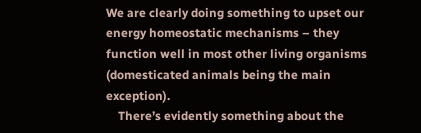We are clearly doing something to upset our energy homeostatic mechanisms – they function well in most other living organisms (domesticated animals being the main exception).
    There’s evidently something about the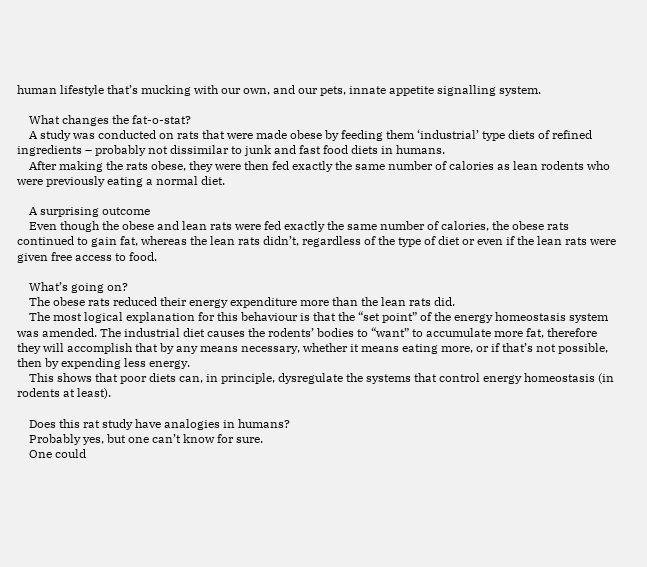human lifestyle that’s mucking with our own, and our pets, innate appetite signalling system.

    What changes the fat-o-stat?
    A study was conducted on rats that were made obese by feeding them ‘industrial’ type diets of refined ingredients – probably not dissimilar to junk and fast food diets in humans.
    After making the rats obese, they were then fed exactly the same number of calories as lean rodents who were previously eating a normal diet.

    A surprising outcome
    Even though the obese and lean rats were fed exactly the same number of calories, the obese rats continued to gain fat, whereas the lean rats didn’t, regardless of the type of diet or even if the lean rats were given free access to food.

    What’s going on?
    The obese rats reduced their energy expenditure more than the lean rats did.
    The most logical explanation for this behaviour is that the “set point” of the energy homeostasis system was amended. The industrial diet causes the rodents’ bodies to “want” to accumulate more fat, therefore they will accomplish that by any means necessary, whether it means eating more, or if that’s not possible, then by expending less energy.
    This shows that poor diets can, in principle, dysregulate the systems that control energy homeostasis (in rodents at least).

    Does this rat study have analogies in humans?
    Probably yes, but one can’t know for sure.
    One could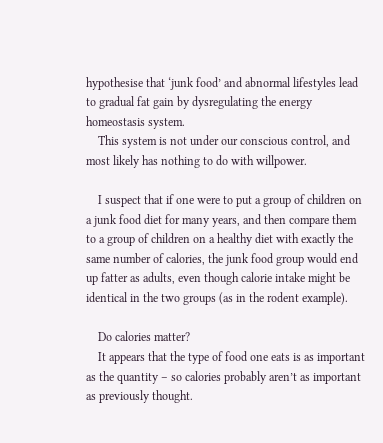hypothesise that ‘junk food’ and abnormal lifestyles lead to gradual fat gain by dysregulating the energy homeostasis system.
    This system is not under our conscious control, and most likely has nothing to do with willpower.

    I suspect that if one were to put a group of children on a junk food diet for many years, and then compare them to a group of children on a healthy diet with exactly the same number of calories, the junk food group would end up fatter as adults, even though calorie intake might be identical in the two groups (as in the rodent example).

    Do calories matter?
    It appears that the type of food one eats is as important as the quantity – so calories probably aren’t as important as previously thought.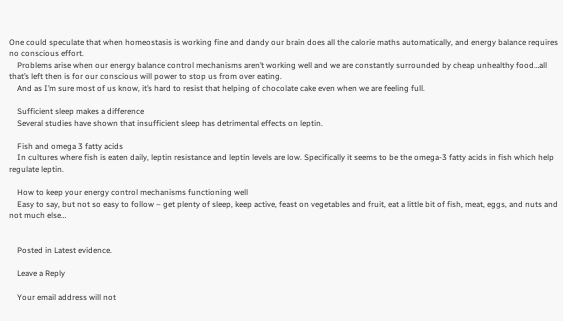One could speculate that when homeostasis is working fine and dandy our brain does all the calorie maths automatically, and energy balance requires no conscious effort.
    Problems arise when our energy balance control mechanisms aren’t working well and we are constantly surrounded by cheap unhealthy food…all that’s left then is for our conscious will power to stop us from over eating.
    And as I’m sure most of us know, it’s hard to resist that helping of chocolate cake even when we are feeling full.

    Sufficient sleep makes a difference
    Several studies have shown that insufficient sleep has detrimental effects on leptin.

    Fish and omega 3 fatty acids
    In cultures where fish is eaten daily, leptin resistance and leptin levels are low. Specifically it seems to be the omega-3 fatty acids in fish which help regulate leptin.

    How to keep your energy control mechanisms functioning well
    Easy to say, but not so easy to follow – get plenty of sleep, keep active, feast on vegetables and fruit, eat a little bit of fish, meat, eggs, and nuts and not much else…


    Posted in Latest evidence.

    Leave a Reply

    Your email address will not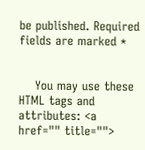be published. Required fields are marked *


    You may use these HTML tags and attributes: <a href="" title="">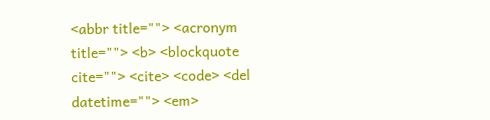<abbr title=""> <acronym title=""> <b> <blockquote cite=""> <cite> <code> <del datetime=""> <em>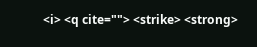<i> <q cite=""> <strike> <strong>